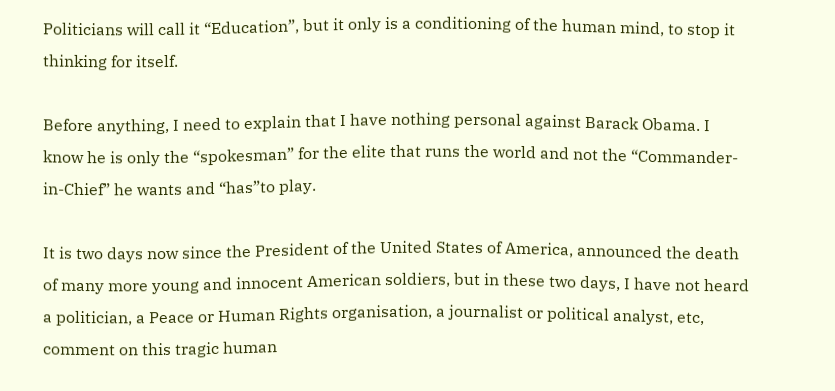Politicians will call it “Education”, but it only is a conditioning of the human mind, to stop it thinking for itself.

Before anything, I need to explain that I have nothing personal against Barack Obama. I know he is only the “spokesman” for the elite that runs the world and not the “Commander-in-Chief” he wants and “has”to play.

It is two days now since the President of the United States of America, announced the death of many more young and innocent American soldiers, but in these two days, I have not heard a politician, a Peace or Human Rights organisation, a journalist or political analyst, etc, comment on this tragic human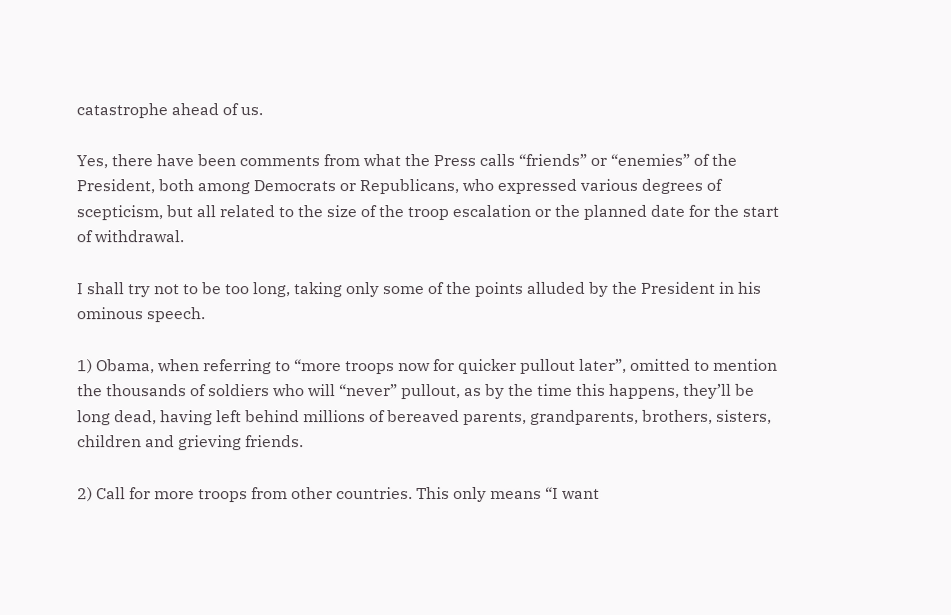catastrophe ahead of us.

Yes, there have been comments from what the Press calls “friends” or “enemies” of the President, both among Democrats or Republicans, who expressed various degrees of scepticism, but all related to the size of the troop escalation or the planned date for the start of withdrawal.

I shall try not to be too long, taking only some of the points alluded by the President in his ominous speech.

1) Obama, when referring to “more troops now for quicker pullout later”, omitted to mention the thousands of soldiers who will “never” pullout, as by the time this happens, they’ll be long dead, having left behind millions of bereaved parents, grandparents, brothers, sisters, children and grieving friends.

2) Call for more troops from other countries. This only means “I want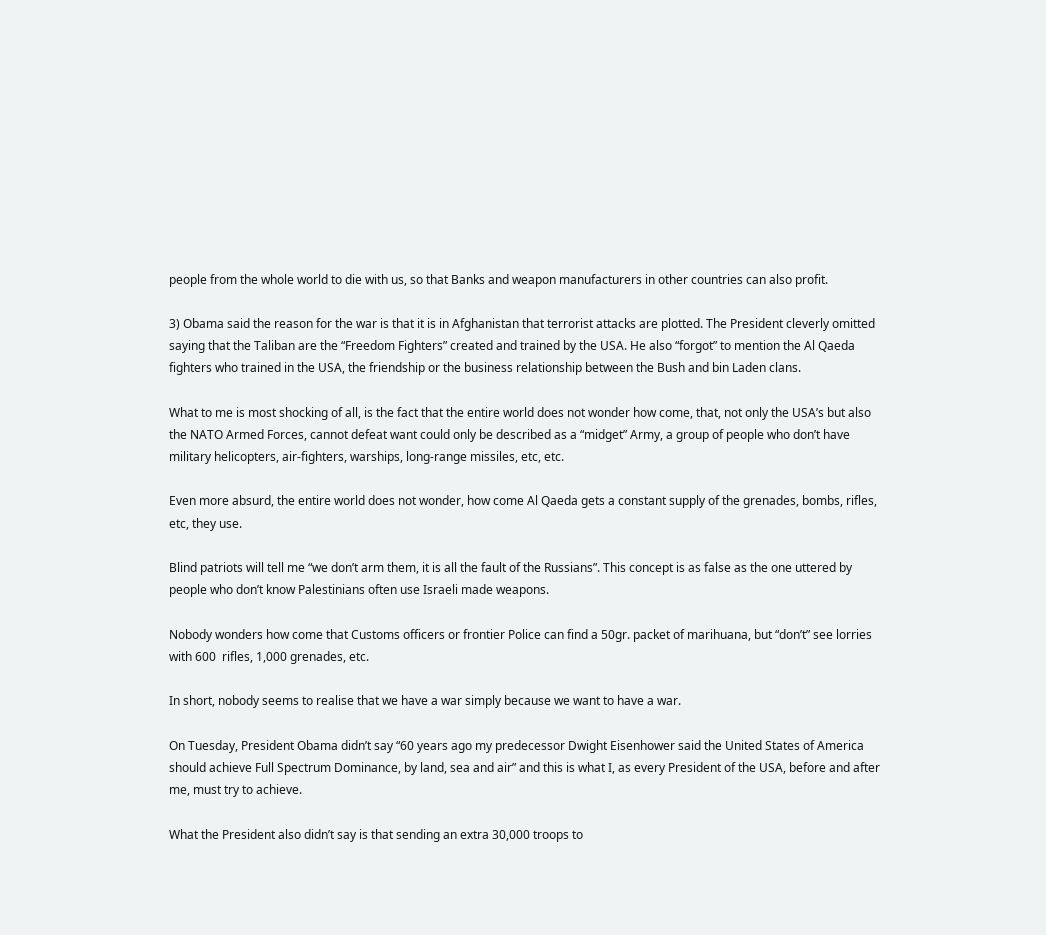people from the whole world to die with us, so that Banks and weapon manufacturers in other countries can also profit.

3) Obama said the reason for the war is that it is in Afghanistan that terrorist attacks are plotted. The President cleverly omitted saying that the Taliban are the “Freedom Fighters” created and trained by the USA. He also “forgot” to mention the Al Qaeda fighters who trained in the USA, the friendship or the business relationship between the Bush and bin Laden clans.

What to me is most shocking of all, is the fact that the entire world does not wonder how come, that, not only the USA’s but also the NATO Armed Forces, cannot defeat want could only be described as a “midget” Army, a group of people who don’t have military helicopters, air-fighters, warships, long-range missiles, etc, etc.

Even more absurd, the entire world does not wonder, how come Al Qaeda gets a constant supply of the grenades, bombs, rifles, etc, they use.

Blind patriots will tell me “we don’t arm them, it is all the fault of the Russians”. This concept is as false as the one uttered by people who don’t know Palestinians often use Israeli made weapons.

Nobody wonders how come that Customs officers or frontier Police can find a 50gr. packet of marihuana, but “don’t” see lorries with 600  rifles, 1,000 grenades, etc.

In short, nobody seems to realise that we have a war simply because we want to have a war.

On Tuesday, President Obama didn’t say “60 years ago my predecessor Dwight Eisenhower said the United States of America should achieve Full Spectrum Dominance, by land, sea and air” and this is what I, as every President of the USA, before and after me, must try to achieve.

What the President also didn’t say is that sending an extra 30,000 troops to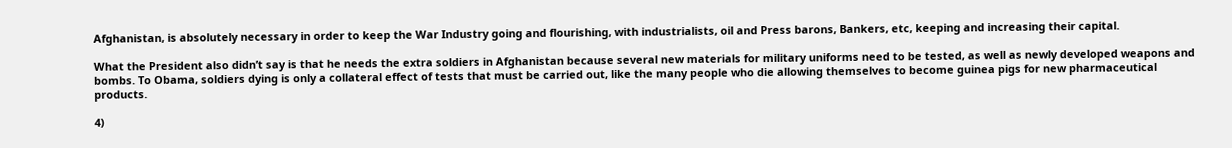Afghanistan, is absolutely necessary in order to keep the War Industry going and flourishing, with industrialists, oil and Press barons, Bankers, etc, keeping and increasing their capital.

What the President also didn’t say is that he needs the extra soldiers in Afghanistan because several new materials for military uniforms need to be tested, as well as newly developed weapons and bombs. To Obama, soldiers dying is only a collateral effect of tests that must be carried out, like the many people who die allowing themselves to become guinea pigs for new pharmaceutical products.

4)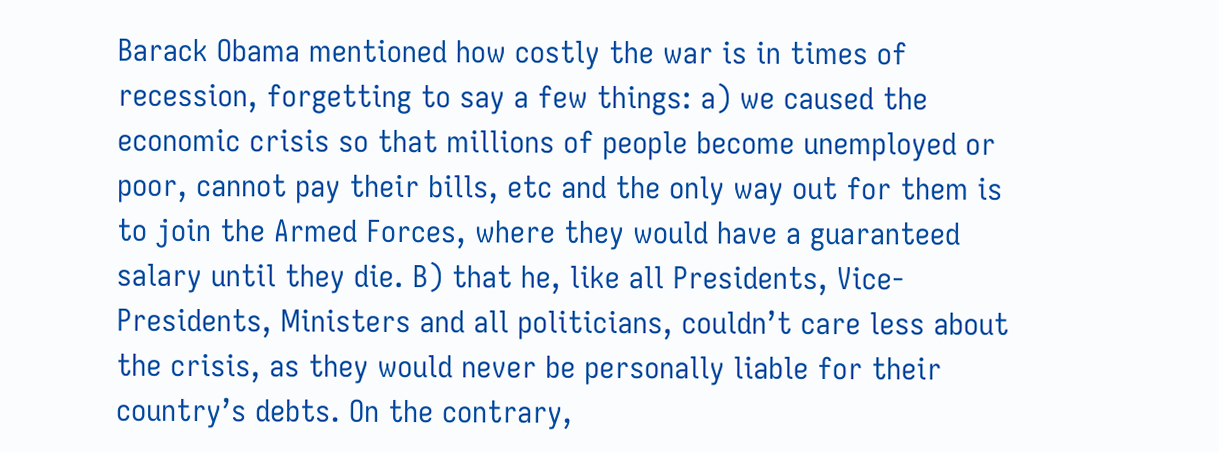Barack Obama mentioned how costly the war is in times of recession, forgetting to say a few things: a) we caused the economic crisis so that millions of people become unemployed or poor, cannot pay their bills, etc and the only way out for them is to join the Armed Forces, where they would have a guaranteed salary until they die. B) that he, like all Presidents, Vice-Presidents, Ministers and all politicians, couldn’t care less about the crisis, as they would never be personally liable for their country’s debts. On the contrary,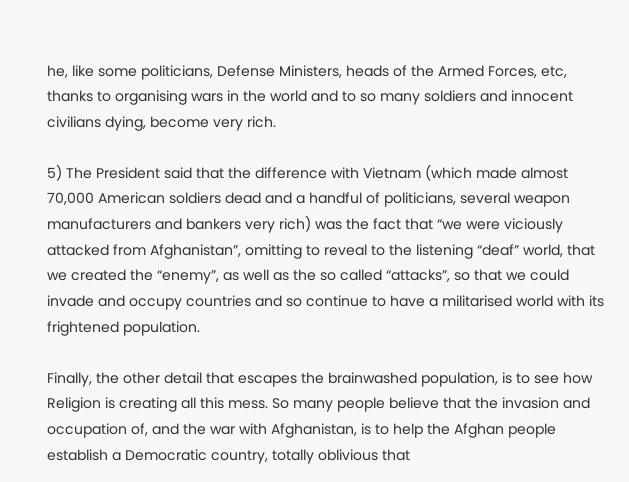he, like some politicians, Defense Ministers, heads of the Armed Forces, etc, thanks to organising wars in the world and to so many soldiers and innocent civilians dying, become very rich.

5) The President said that the difference with Vietnam (which made almost 70,000 American soldiers dead and a handful of politicians, several weapon manufacturers and bankers very rich) was the fact that “we were viciously attacked from Afghanistan”, omitting to reveal to the listening “deaf” world, that we created the “enemy”, as well as the so called “attacks”, so that we could invade and occupy countries and so continue to have a militarised world with its frightened population.

Finally, the other detail that escapes the brainwashed population, is to see how Religion is creating all this mess. So many people believe that the invasion and occupation of, and the war with Afghanistan, is to help the Afghan people establish a Democratic country, totally oblivious that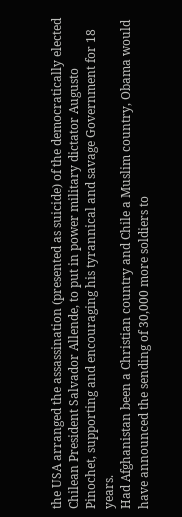the USA arranged the assassination (presented as suicide) of the democratically elected Chilean President Salvador Allende, to put in power military dictator Augusto Pinochet, supporting and encouraging his tyrannical and savage Government for 18 years.
Had Afghanistan been a Christian country and Chile a Muslim country, Obama would have announced the sending of 30,000 more soldiers to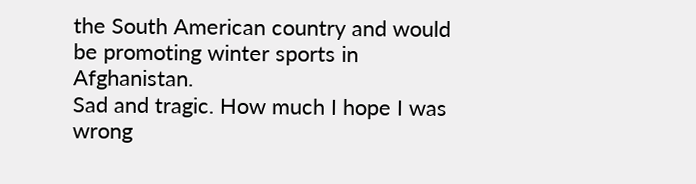the South American country and would be promoting winter sports in Afghanistan.
Sad and tragic. How much I hope I was wrong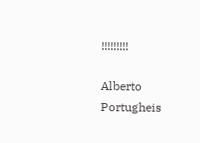!!!!!!!!!

Alberto Portugheis